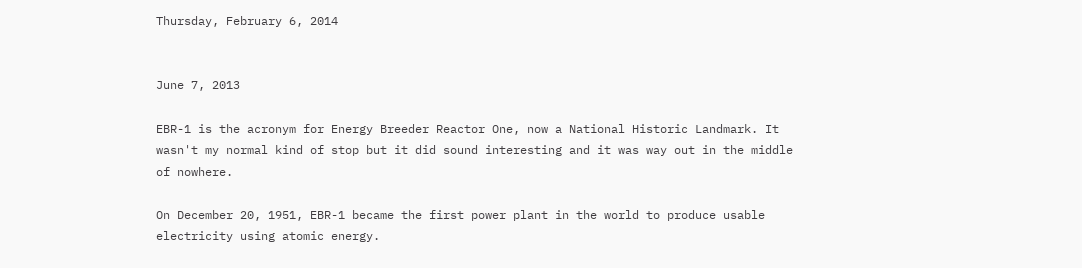Thursday, February 6, 2014


June 7, 2013

EBR-1 is the acronym for Energy Breeder Reactor One, now a National Historic Landmark. It wasn't my normal kind of stop but it did sound interesting and it was way out in the middle of nowhere.

On December 20, 1951, EBR-1 became the first power plant in the world to produce usable electricity using atomic energy.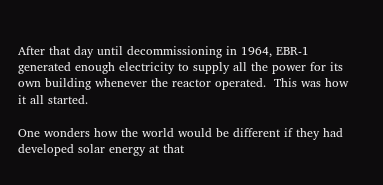After that day until decommissioning in 1964, EBR-1 generated enough electricity to supply all the power for its own building whenever the reactor operated.  This was how it all started.

One wonders how the world would be different if they had developed solar energy at that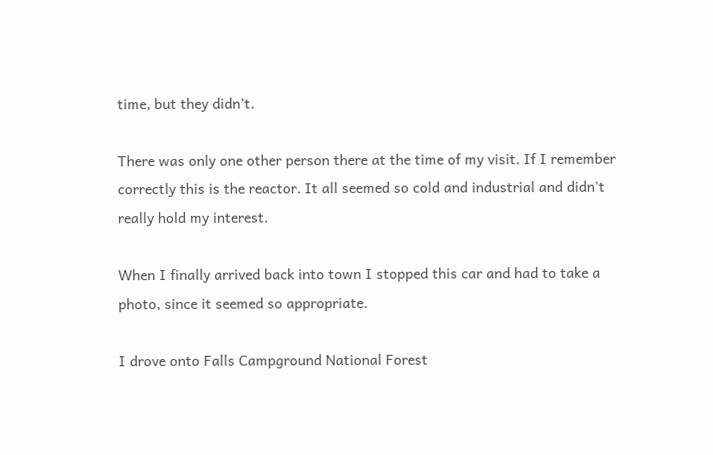time, but they didn’t.

There was only one other person there at the time of my visit. If I remember correctly this is the reactor. It all seemed so cold and industrial and didn't really hold my interest.

When I finally arrived back into town I stopped this car and had to take a photo, since it seemed so appropriate.

I drove onto Falls Campground National Forest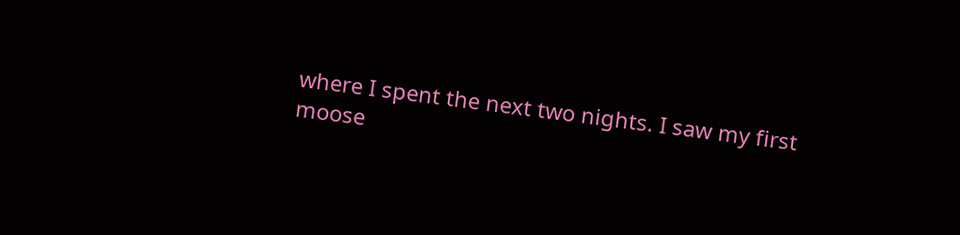where I spent the next two nights. I saw my first moose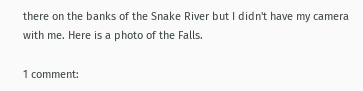there on the banks of the Snake River but I didn't have my camera with me. Here is a photo of the Falls.

1 comment: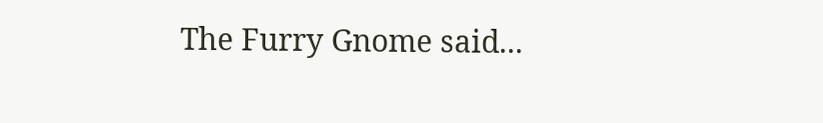The Furry Gnome said...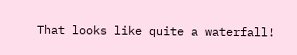That looks like quite a waterfall!